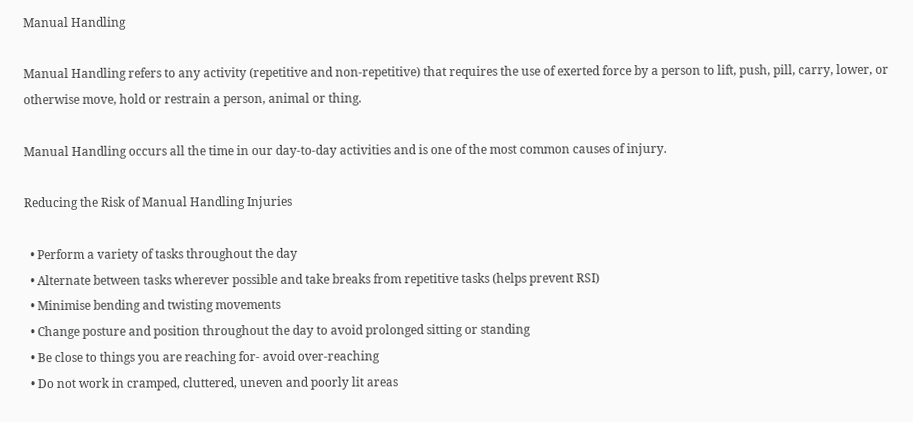Manual Handling

Manual Handling refers to any activity (repetitive and non-repetitive) that requires the use of exerted force by a person to lift, push, pill, carry, lower, or otherwise move, hold or restrain a person, animal or thing.

Manual Handling occurs all the time in our day-to-day activities and is one of the most common causes of injury.

Reducing the Risk of Manual Handling Injuries

  • Perform a variety of tasks throughout the day
  • Alternate between tasks wherever possible and take breaks from repetitive tasks (helps prevent RSI)
  • Minimise bending and twisting movements
  • Change posture and position throughout the day to avoid prolonged sitting or standing
  • Be close to things you are reaching for- avoid over-reaching
  • Do not work in cramped, cluttered, uneven and poorly lit areas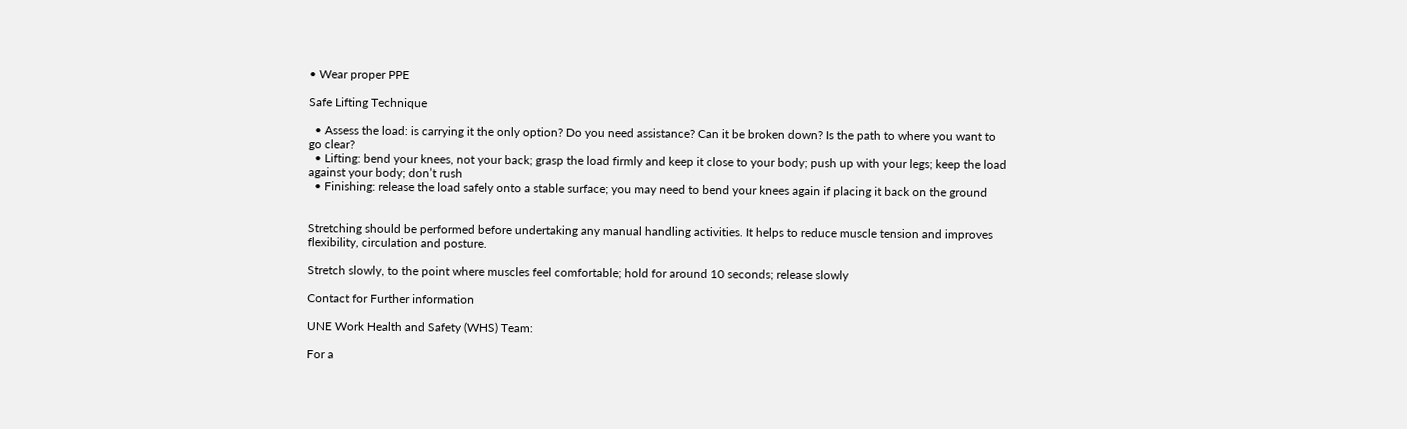• Wear proper PPE

Safe Lifting Technique

  • Assess the load: is carrying it the only option? Do you need assistance? Can it be broken down? Is the path to where you want to go clear?
  • Lifting: bend your knees, not your back; grasp the load firmly and keep it close to your body; push up with your legs; keep the load against your body; don’t rush
  • Finishing: release the load safely onto a stable surface; you may need to bend your knees again if placing it back on the ground


Stretching should be performed before undertaking any manual handling activities. It helps to reduce muscle tension and improves flexibility, circulation and posture.

Stretch slowly, to the point where muscles feel comfortable; hold for around 10 seconds; release slowly

Contact for Further information

UNE Work Health and Safety (WHS) Team:

For a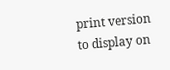print version to display on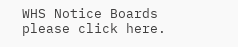WHS Notice Boards please click here.